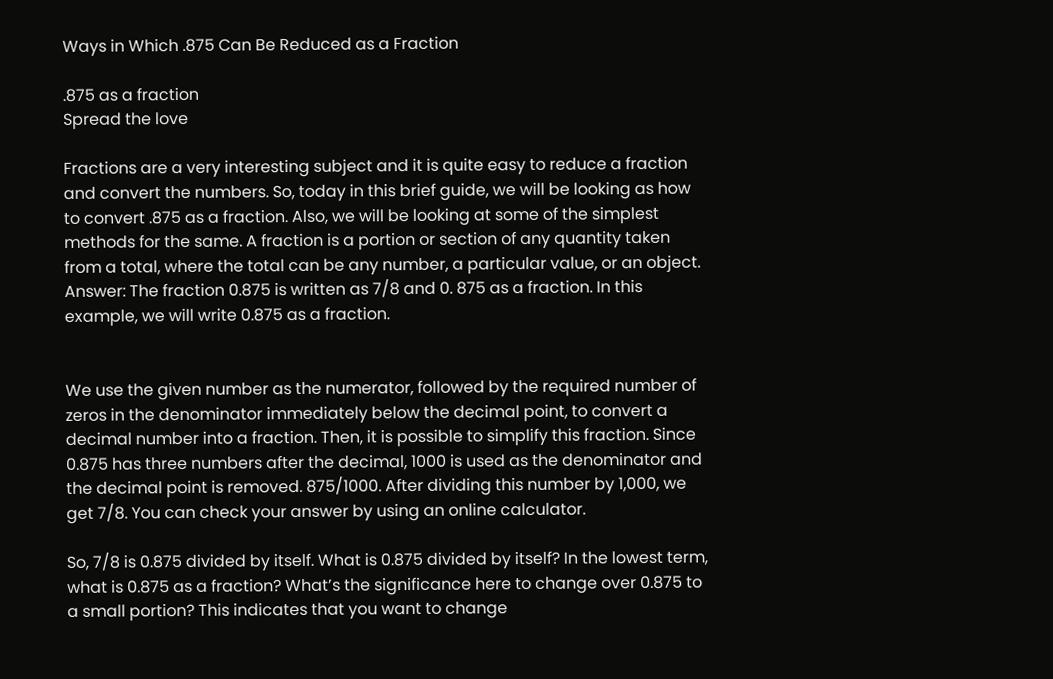Ways in Which .875 Can Be Reduced as a Fraction

.875 as a fraction
Spread the love

Fractions are a very interesting subject and it is quite easy to reduce a fraction and convert the numbers. So, today in this brief guide, we will be looking as how to convert .875 as a fraction. Also, we will be looking at some of the simplest methods for the same. A fraction is a portion or section of any quantity taken from a total, where the total can be any number, a particular value, or an object. Answer: The fraction 0.875 is written as 7/8 and 0. 875 as a fraction. In this example, we will write 0.875 as a fraction.


We use the given number as the numerator, followed by the required number of zeros in the denominator immediately below the decimal point, to convert a decimal number into a fraction. Then, it is possible to simplify this fraction. Since 0.875 has three numbers after the decimal, 1000 is used as the denominator and the decimal point is removed. 875/1000. After dividing this number by 1,000, we get 7/8. You can check your answer by using an online calculator.

So, 7/8 is 0.875 divided by itself. What is 0.875 divided by itself? In the lowest term, what is 0.875 as a fraction? What’s the significance here to change over 0.875 to a small portion? This indicates that you want to change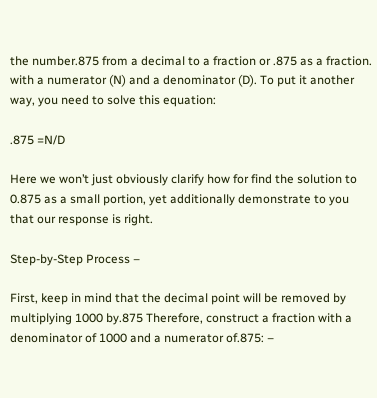the number.875 from a decimal to a fraction or .875 as a fraction. with a numerator (N) and a denominator (D). To put it another way, you need to solve this equation:

.875 =N/D

Here we won’t just obviously clarify how for find the solution to 0.875 as a small portion, yet additionally demonstrate to you that our response is right.

Step-by-Step Process –

First, keep in mind that the decimal point will be removed by multiplying 1000 by.875 Therefore, construct a fraction with a denominator of 1000 and a numerator of.875: –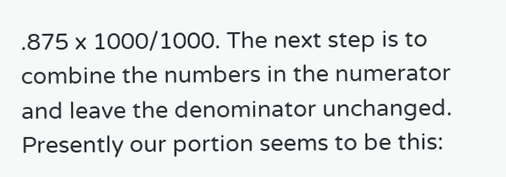.875 x 1000/1000. The next step is to combine the numbers in the numerator and leave the denominator unchanged. Presently our portion seems to be this: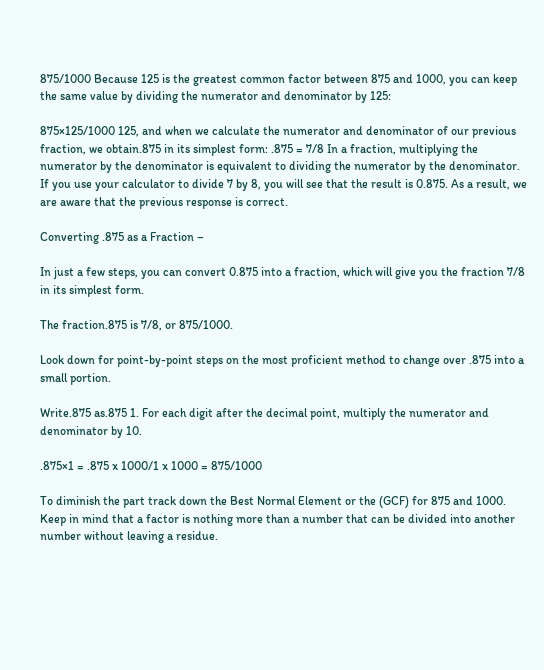875/1000 Because 125 is the greatest common factor between 875 and 1000, you can keep the same value by dividing the numerator and denominator by 125:

875×125/1000 125, and when we calculate the numerator and denominator of our previous fraction, we obtain.875 in its simplest form: .875 = 7/8 In a fraction, multiplying the numerator by the denominator is equivalent to dividing the numerator by the denominator. If you use your calculator to divide 7 by 8, you will see that the result is 0.875. As a result, we are aware that the previous response is correct.

Converting .875 as a Fraction –

In just a few steps, you can convert 0.875 into a fraction, which will give you the fraction 7/8 in its simplest form.

The fraction.875 is 7/8, or 875/1000.

Look down for point-by-point steps on the most proficient method to change over .875 into a small portion.

Write.875 as.875 1. For each digit after the decimal point, multiply the numerator and denominator by 10.

.875×1 = .875 x 1000/1 x 1000 = 875/1000

To diminish the part track down the Best Normal Element or the (GCF) for 875 and 1000. Keep in mind that a factor is nothing more than a number that can be divided into another number without leaving a residue.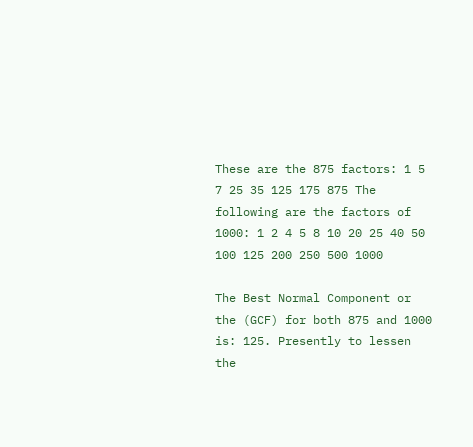These are the 875 factors: 1 5 7 25 35 125 175 875 The following are the factors of 1000: 1 2 4 5 8 10 20 25 40 50 100 125 200 250 500 1000

The Best Normal Component or the (GCF) for both 875 and 1000 is: 125. Presently to lessen the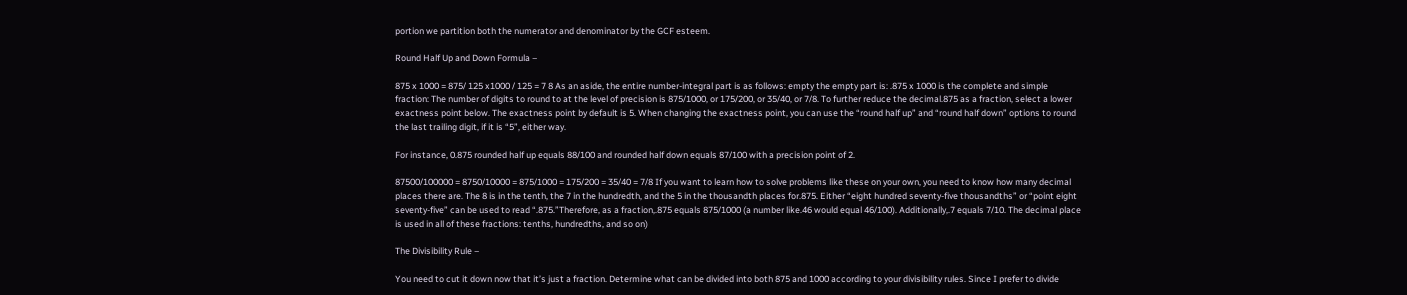portion we partition both the numerator and denominator by the GCF esteem.

Round Half Up and Down Formula –

875 x 1000 = 875/ 125 x1000 / 125 = 7 8 As an aside, the entire number-integral part is as follows: empty the empty part is: .875 x 1000 is the complete and simple fraction: The number of digits to round to at the level of precision is 875/1000, or 175/200, or 35/40, or 7/8. To further reduce the decimal.875 as a fraction, select a lower exactness point below. The exactness point by default is 5. When changing the exactness point, you can use the “round half up” and “round half down” options to round the last trailing digit, if it is “5”, either way.

For instance, 0.875 rounded half up equals 88/100 and rounded half down equals 87/100 with a precision point of 2.

87500/100000 = 8750/10000 = 875/1000 = 175/200 = 35/40 = 7/8 If you want to learn how to solve problems like these on your own, you need to know how many decimal places there are. The 8 is in the tenth, the 7 in the hundredth, and the 5 in the thousandth places for.875. Either “eight hundred seventy-five thousandths” or “point eight seventy-five” can be used to read “.875.”Therefore, as a fraction,.875 equals 875/1000 (a number like.46 would equal 46/100). Additionally,.7 equals 7/10. The decimal place is used in all of these fractions: tenths, hundredths, and so on)

The Divisibility Rule –

You need to cut it down now that it’s just a fraction. Determine what can be divided into both 875 and 1000 according to your divisibility rules. Since I prefer to divide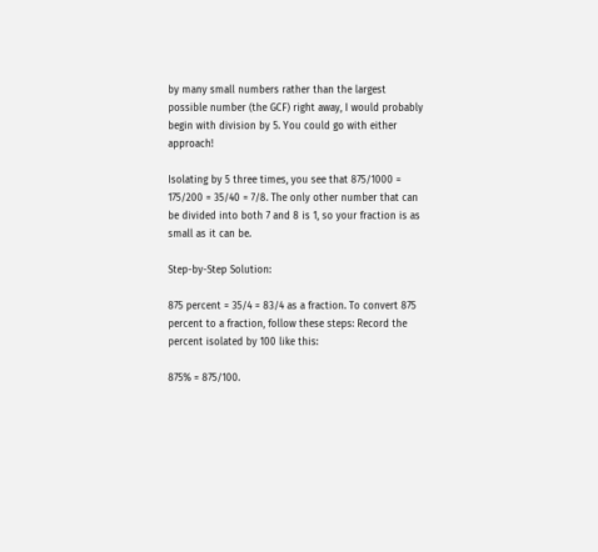by many small numbers rather than the largest possible number (the GCF) right away, I would probably begin with division by 5. You could go with either approach!

Isolating by 5 three times, you see that 875/1000 = 175/200 = 35/40 = 7/8. The only other number that can be divided into both 7 and 8 is 1, so your fraction is as small as it can be.

Step-by-Step Solution:

875 percent = 35/4 = 83/4 as a fraction. To convert 875 percent to a fraction, follow these steps: Record the percent isolated by 100 like this:

875% = 875/100.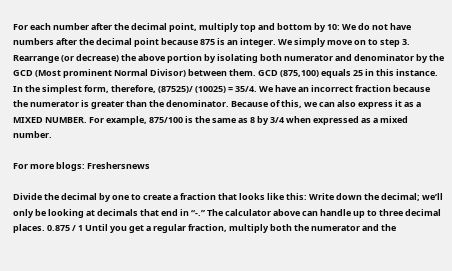For each number after the decimal point, multiply top and bottom by 10: We do not have numbers after the decimal point because 875 is an integer. We simply move on to step 3. Rearrange (or decrease) the above portion by isolating both numerator and denominator by the GCD (Most prominent Normal Divisor) between them. GCD (875,100) equals 25 in this instance. In the simplest form, therefore, (87525)/ (10025) = 35/4. We have an incorrect fraction because the numerator is greater than the denominator. Because of this, we can also express it as a MIXED NUMBER. For example, 875/100 is the same as 8 by 3/4 when expressed as a mixed number.

For more blogs: Freshersnews

Divide the decimal by one to create a fraction that looks like this: Write down the decimal; we’ll only be looking at decimals that end in “-.” The calculator above can handle up to three decimal places. 0.875 / 1 Until you get a regular fraction, multiply both the numerator and the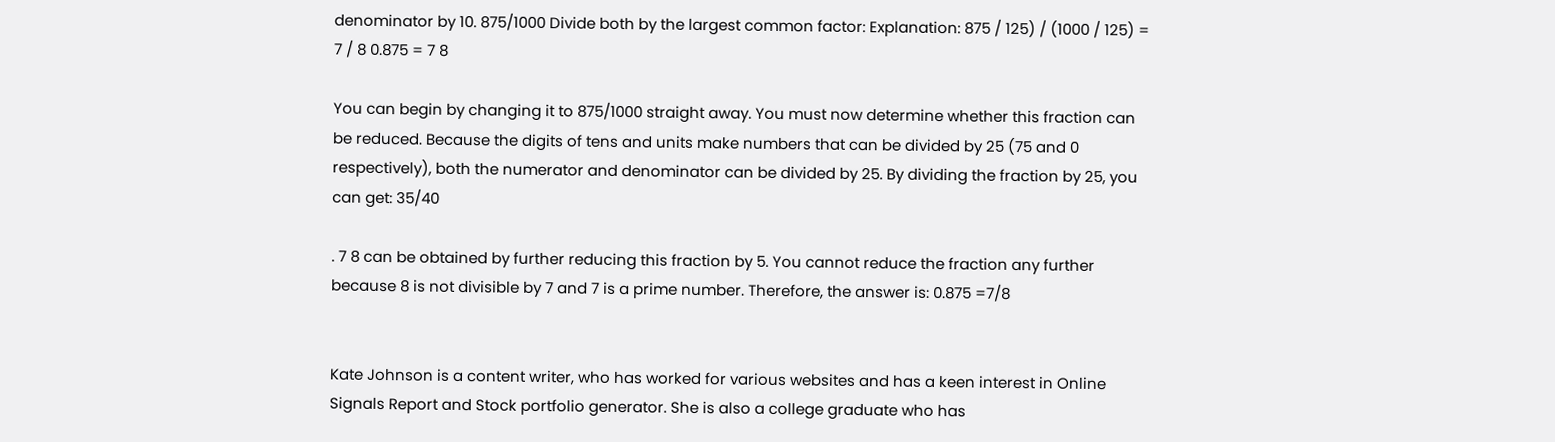denominator by 10. 875/1000 Divide both by the largest common factor: Explanation: 875 / 125) / (1000 / 125) = 7 / 8 0.875 = 7 8

You can begin by changing it to 875/1000 straight away. You must now determine whether this fraction can be reduced. Because the digits of tens and units make numbers that can be divided by 25 (75 and 0 respectively), both the numerator and denominator can be divided by 25. By dividing the fraction by 25, you can get: 35/40

. 7 8 can be obtained by further reducing this fraction by 5. You cannot reduce the fraction any further because 8 is not divisible by 7 and 7 is a prime number. Therefore, the answer is: 0.875 =7/8


Kate Johnson is a content writer, who has worked for various websites and has a keen interest in Online Signals Report and Stock portfolio generator. She is also a college graduate who has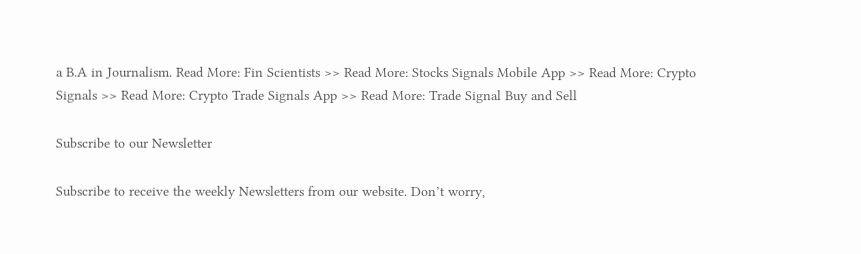a B.A in Journalism. Read More: Fin Scientists >> Read More: Stocks Signals Mobile App >> Read More: Crypto Signals >> Read More: Crypto Trade Signals App >> Read More: Trade Signal Buy and Sell

Subscribe to our Newsletter

Subscribe to receive the weekly Newsletters from our website. Don’t worry,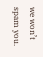we won’t spam you.